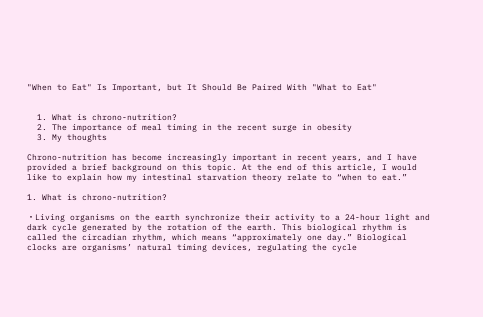"When to Eat" Is Important, but It Should Be Paired With "What to Eat"


  1. What is chrono-nutrition?
  2. The importance of meal timing in the recent surge in obesity
  3. My thoughts

Chrono-nutrition has become increasingly important in recent years, and I have provided a brief background on this topic. At the end of this article, I would like to explain how my intestinal starvation theory relate to “when to eat.”

1. What is chrono-nutrition?

・Living organisms on the earth synchronize their activity to a 24-hour light and dark cycle generated by the rotation of the earth. This biological rhythm is called the circadian rhythm, which means “approximately one day.” Biological clocks are organisms’ natural timing devices, regulating the cycle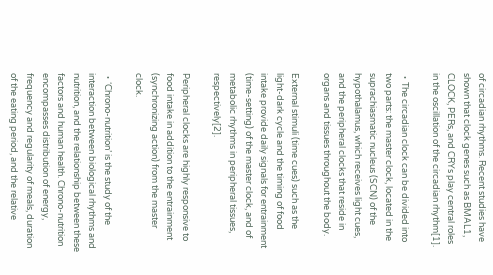of circadian rhythms. Recent studies have shown that clock genes such as BMAL1, CLOCK, PERs, and CRYs play central roles in the oscillation of the circadian rhythm[1].

・The circadian clock can be divided into two parts: the master clock, located in the suprachiasmatic nucleus (SCN) of the hypothalamus, which receives light cues, and the peripheral clocks that reside in organs and tissues throughout the body.

External stimuli (time cues) such as the light-dark cycle and the timing of food intake provide daily signals for entrainment (time-setting) of the master clock, and of metabolic rhythms in peripheral tissues, respectively[2].

Peripheral clocks are highly responsive to food intake in addition to the entrainment (synchronizing action) from the master clock.

・‘Chrono-nutrition’ is the study of the interaction between biological rhythms and nutrition, and the relationship between these factors and human health. Chrono-nutrition encompasses distribution of energy, frequency and regularity of meals, duration of the eating period, and the relative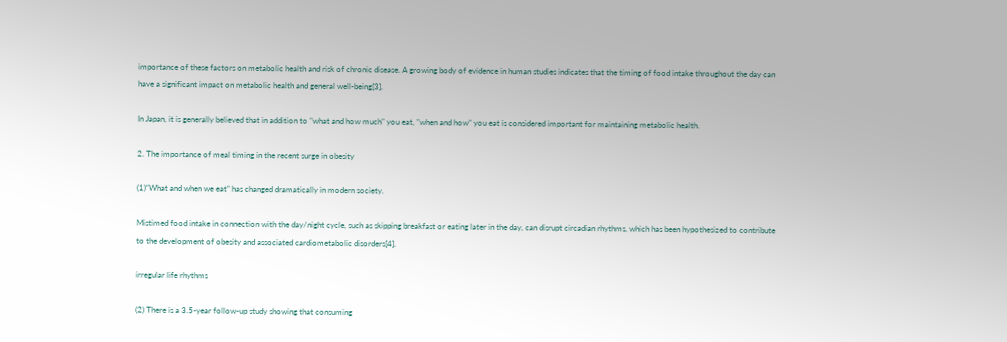importance of these factors on metabolic health and risk of chronic disease. A growing body of evidence in human studies indicates that the timing of food intake throughout the day can have a significant impact on metabolic health and general well-being[3].

In Japan, it is generally believed that in addition to "what and how much" you eat, "when and how” you eat is considered important for maintaining metabolic health.

2. The importance of meal timing in the recent surge in obesity

(1)“What and when we eat” has changed dramatically in modern society.

Mistimed food intake in connection with the day/night cycle, such as skipping breakfast or eating later in the day, can disrupt circadian rhythms, which has been hypothesized to contribute to the development of obesity and associated cardiometabolic disorders[4].

irregular life rhythms

(2) There is a 3.5-year follow-up study showing that consuming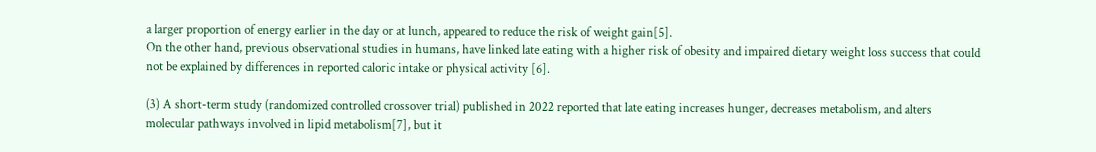a larger proportion of energy earlier in the day or at lunch, appeared to reduce the risk of weight gain[5].
On the other hand, previous observational studies in humans, have linked late eating with a higher risk of obesity and impaired dietary weight loss success that could not be explained by differences in reported caloric intake or physical activity [6].

(3) A short-term study (randomized controlled crossover trial) published in 2022 reported that late eating increases hunger, decreases metabolism, and alters molecular pathways involved in lipid metabolism[7], but it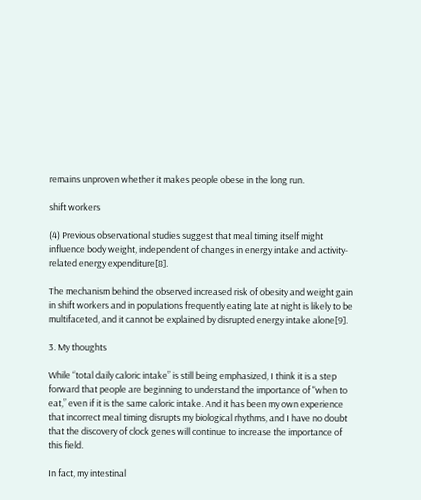remains unproven whether it makes people obese in the long run.

shift workers

(4) Previous observational studies suggest that meal timing itself might influence body weight, independent of changes in energy intake and activity-related energy expenditure[8].

The mechanism behind the observed increased risk of obesity and weight gain in shift workers and in populations frequently eating late at night is likely to be multifaceted, and it cannot be explained by disrupted energy intake alone[9].

3. My thoughts

While “total daily caloric intake” is still being emphasized, I think it is a step forward that people are beginning to understand the importance of "when to eat,” even if it is the same caloric intake. And it has been my own experience that incorrect meal timing disrupts my biological rhythms, and I have no doubt that the discovery of clock genes will continue to increase the importance of this field.

In fact, my intestinal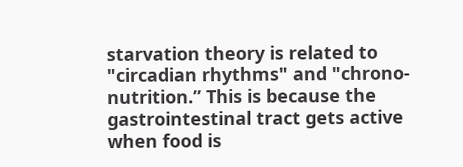starvation theory is related to "circadian rhythms" and "chrono-nutrition.” This is because the gastrointestinal tract gets active when food is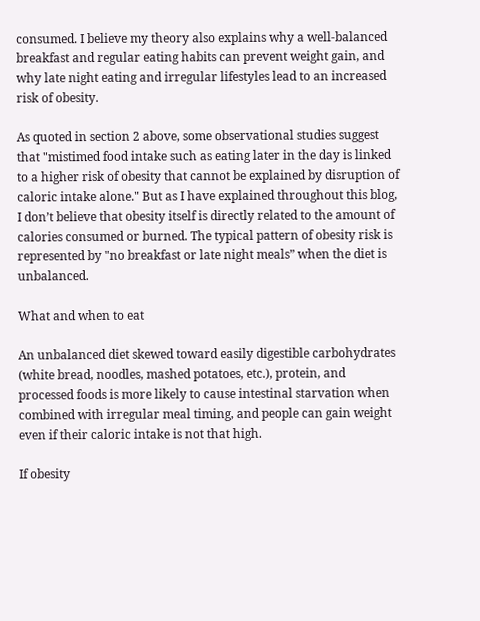consumed. I believe my theory also explains why a well-balanced breakfast and regular eating habits can prevent weight gain, and why late night eating and irregular lifestyles lead to an increased risk of obesity.

As quoted in section 2 above, some observational studies suggest that "mistimed food intake such as eating later in the day is linked to a higher risk of obesity that cannot be explained by disruption of caloric intake alone." But as I have explained throughout this blog, I don’t believe that obesity itself is directly related to the amount of calories consumed or burned. The typical pattern of obesity risk is represented by "no breakfast or late night meals” when the diet is unbalanced.

What and when to eat

An unbalanced diet skewed toward easily digestible carbohydrates (white bread, noodles, mashed potatoes, etc.), protein, and processed foods is more likely to cause intestinal starvation when combined with irregular meal timing, and people can gain weight even if their caloric intake is not that high.

If obesity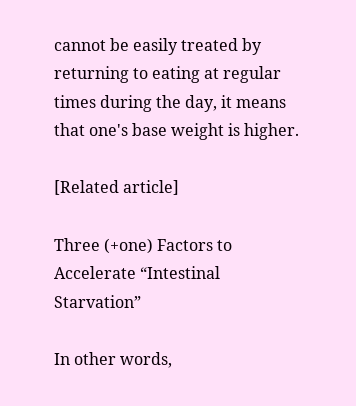cannot be easily treated by returning to eating at regular times during the day, it means that one's base weight is higher.

[Related article]

Three (+one) Factors to Accelerate “Intestinal Starvation”

In other words,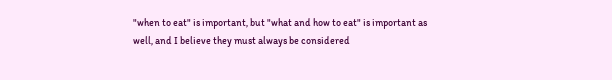"when to eat" is important, but "what and how to eat" is important as well, and I believe they must always be considered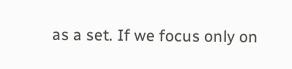as a set. If we focus only on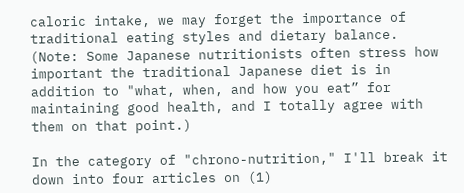caloric intake, we may forget the importance of traditional eating styles and dietary balance. (Note: Some Japanese nutritionists often stress how important the traditional Japanese diet is in addition to "what, when, and how you eat” for maintaining good health, and I totally agree with them on that point.)

In the category of "chrono-nutrition," I'll break it down into four articles on (1)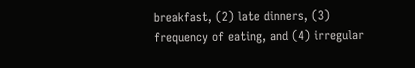breakfast, (2) late dinners, (3) frequency of eating, and (4) irregular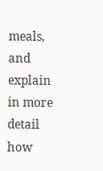meals, and explain in more detail how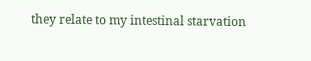they relate to my intestinal starvation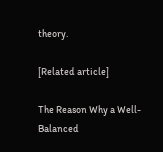theory.

[Related article]

The Reason Why a Well-Balanced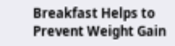Breakfast Helps to Prevent Weight Gain